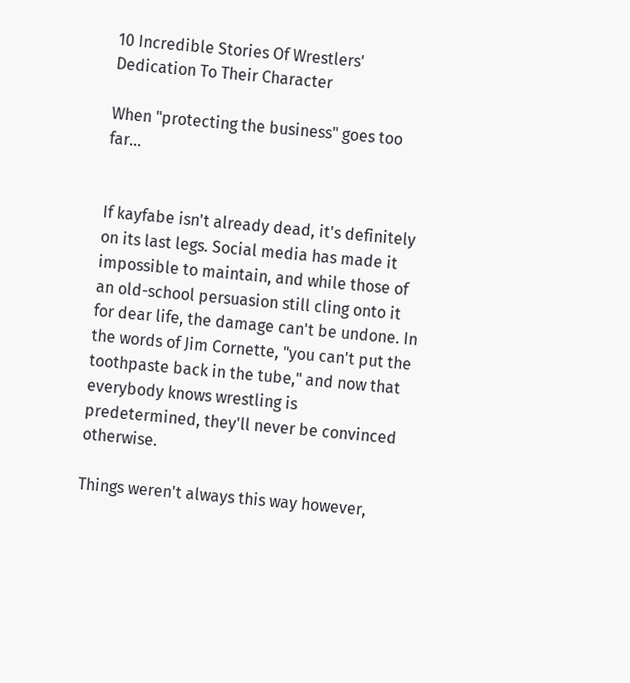10 Incredible Stories Of Wrestlers' Dedication To Their Character

When "protecting the business" goes too far...


If kayfabe isn't already dead, it's definitely on its last legs. Social media has made it impossible to maintain, and while those of an old-school persuasion still cling onto it for dear life, the damage can't be undone. In the words of Jim Cornette, "you can't put the toothpaste back in the tube," and now that everybody knows wrestling is predetermined, they'll never be convinced otherwise.

Things weren't always this way however,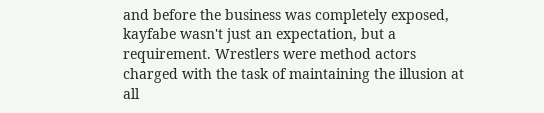and before the business was completely exposed, kayfabe wasn't just an expectation, but a requirement. Wrestlers were method actors charged with the task of maintaining the illusion at all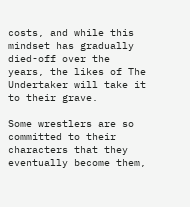costs, and while this mindset has gradually died-off over the years, the likes of The Undertaker will take it to their grave.

Some wrestlers are so committed to their characters that they eventually become them,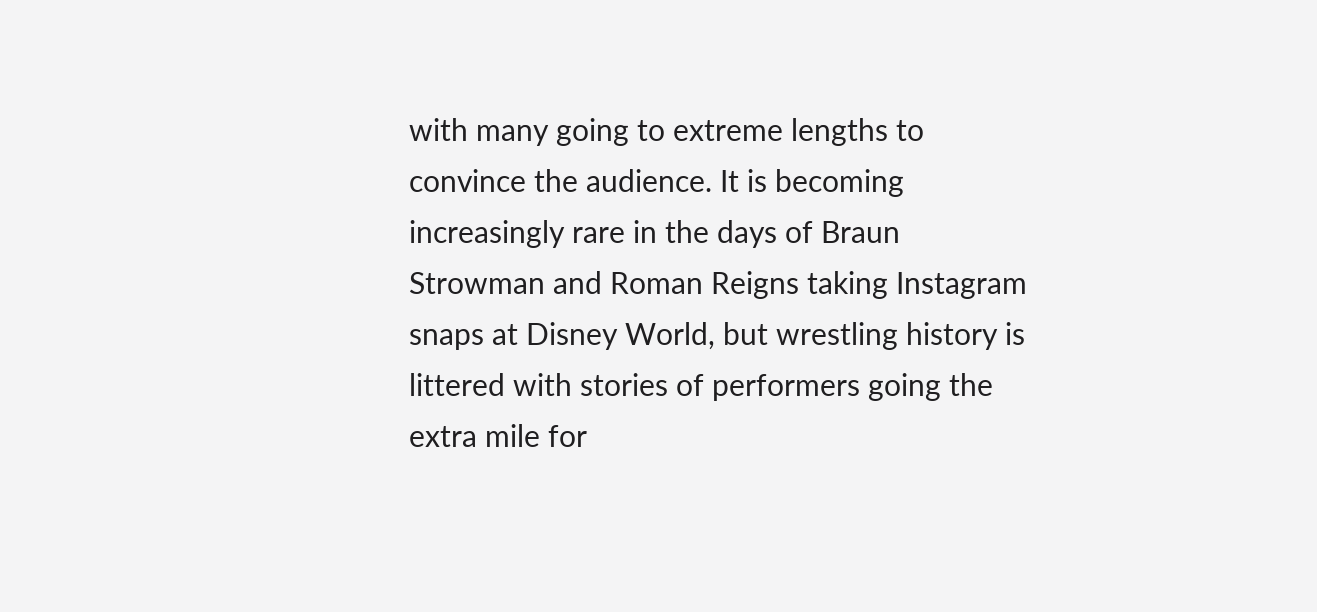with many going to extreme lengths to convince the audience. It is becoming increasingly rare in the days of Braun Strowman and Roman Reigns taking Instagram snaps at Disney World, but wrestling history is littered with stories of performers going the extra mile for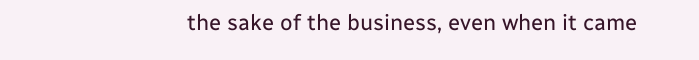the sake of the business, even when it came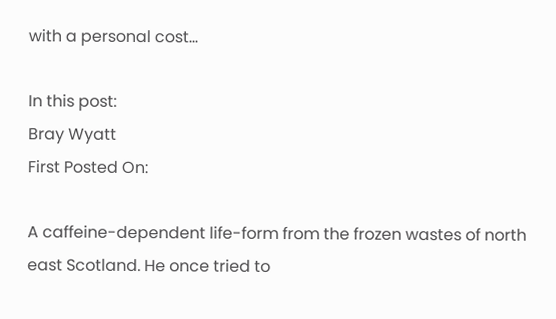with a personal cost...

In this post:
Bray Wyatt
First Posted On:

A caffeine-dependent life-form from the frozen wastes of north east Scotland. He once tried to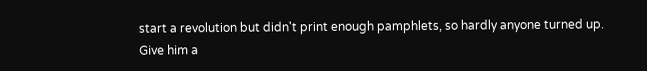start a revolution but didn't print enough pamphlets, so hardly anyone turned up. Give him a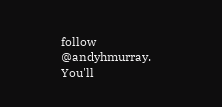follow @andyhmurray. You'll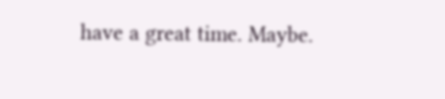have a great time. Maybe.